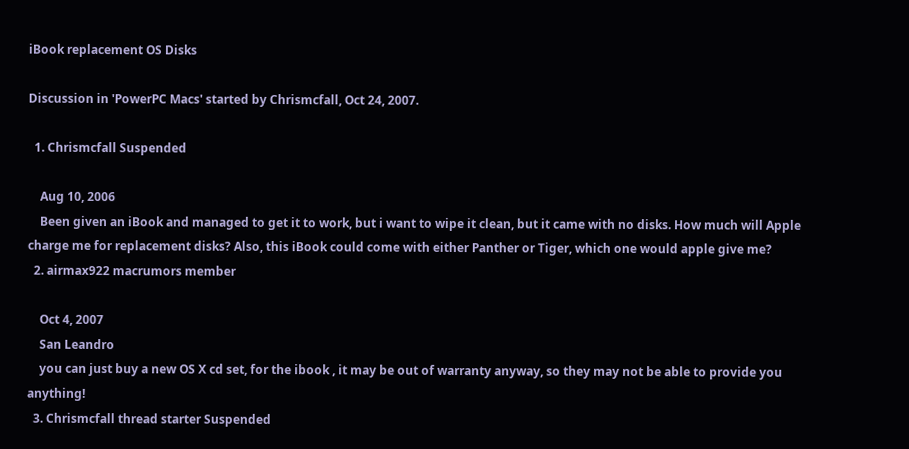iBook replacement OS Disks

Discussion in 'PowerPC Macs' started by Chrismcfall, Oct 24, 2007.

  1. Chrismcfall Suspended

    Aug 10, 2006
    Been given an iBook and managed to get it to work, but i want to wipe it clean, but it came with no disks. How much will Apple charge me for replacement disks? Also, this iBook could come with either Panther or Tiger, which one would apple give me?
  2. airmax922 macrumors member

    Oct 4, 2007
    San Leandro
    you can just buy a new OS X cd set, for the ibook , it may be out of warranty anyway, so they may not be able to provide you anything!
  3. Chrismcfall thread starter Suspended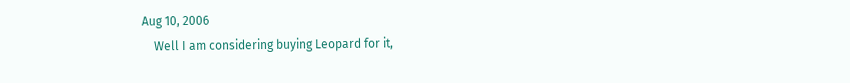Aug 10, 2006
    Well I am considering buying Leopard for it,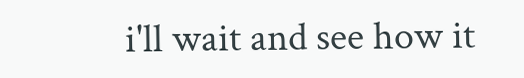i'll wait and see how it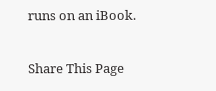runs on an iBook.

Share This Page